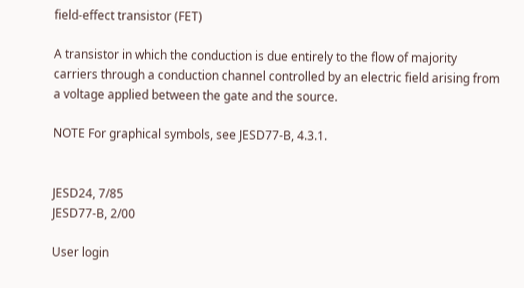field-effect transistor (FET)

A transistor in which the conduction is due entirely to the flow of majority carriers through a conduction channel controlled by an electric field arising from a voltage applied between the gate and the source.

NOTE For graphical symbols, see JESD77-B, 4.3.1.


JESD24, 7/85
JESD77-B, 2/00

User login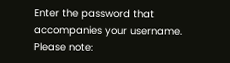Enter the password that accompanies your username.
Please note: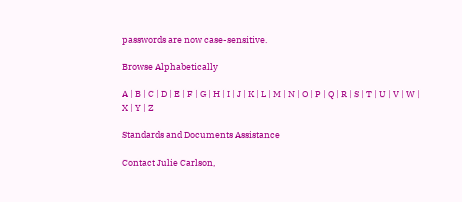passwords are now case-sensitive.

Browse Alphabetically

A | B | C | D | E | F | G | H | I | J | K | L | M | N | O | P | Q | R | S | T | U | V | W | X | Y | Z

Standards and Documents Assistance

Contact Julie Carlson,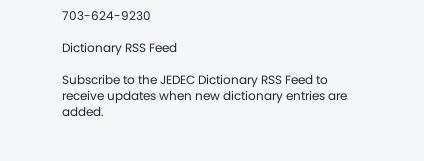703-624-9230

Dictionary RSS Feed

Subscribe to the JEDEC Dictionary RSS Feed to receive updates when new dictionary entries are added.